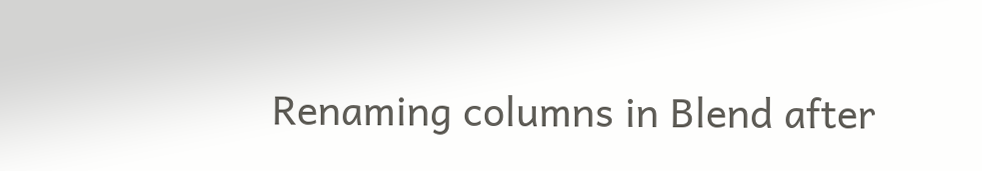Renaming columns in Blend after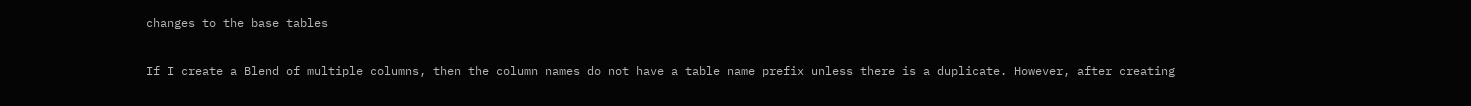changes to the base tables

If I create a Blend of multiple columns, then the column names do not have a table name prefix unless there is a duplicate. However, after creating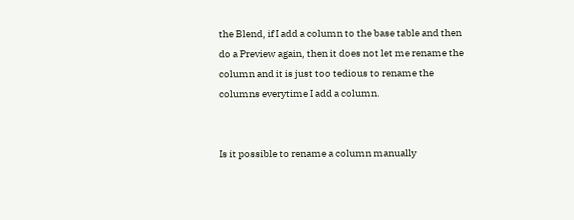the Blend, if I add a column to the base table and then do a Preview again, then it does not let me rename the column and it is just too tedious to rename the columns everytime I add a column.


Is it possible to rename a column manually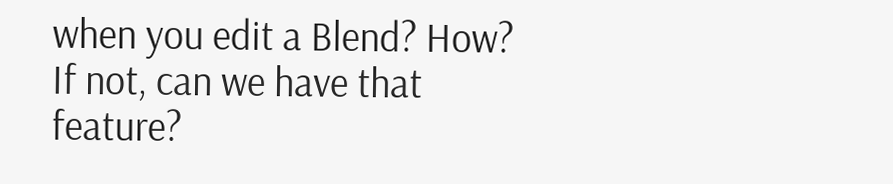when you edit a Blend? How? If not, can we have that feature?